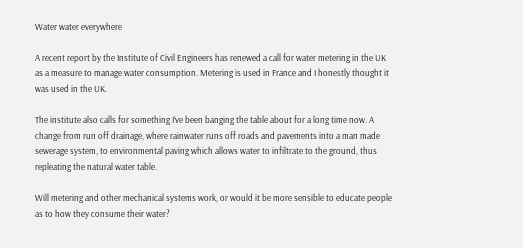Water water everywhere

A recent report by the Institute of Civil Engineers has renewed a call for water metering in the UK as a measure to manage water consumption. Metering is used in France and I honestly thought it was used in the UK.

The institute also calls for something I’ve been banging the table about for a long time now. A change from run off drainage, where rainwater runs off roads and pavements into a man made sewerage system, to environmental paving which allows water to infiltrate to the ground, thus repleating the natural water table.

Will metering and other mechanical systems work, or would it be more sensible to educate people as to how they consume their water?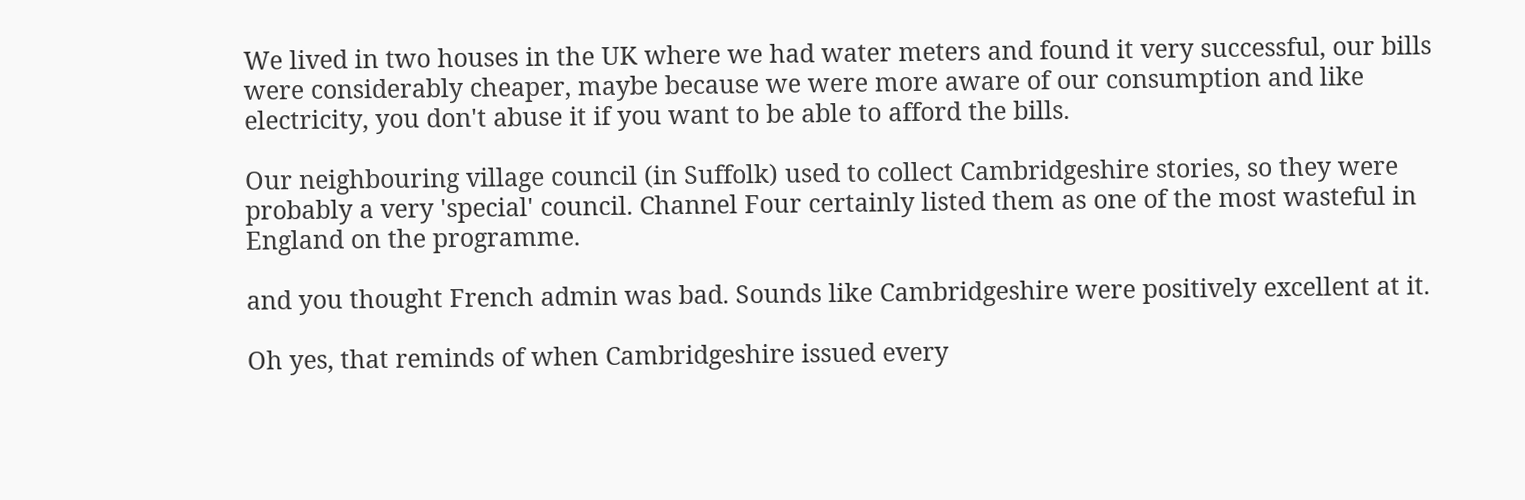We lived in two houses in the UK where we had water meters and found it very successful, our bills were considerably cheaper, maybe because we were more aware of our consumption and like electricity, you don't abuse it if you want to be able to afford the bills.

Our neighbouring village council (in Suffolk) used to collect Cambridgeshire stories, so they were probably a very 'special' council. Channel Four certainly listed them as one of the most wasteful in England on the programme.

and you thought French admin was bad. Sounds like Cambridgeshire were positively excellent at it.

Oh yes, that reminds of when Cambridgeshire issued every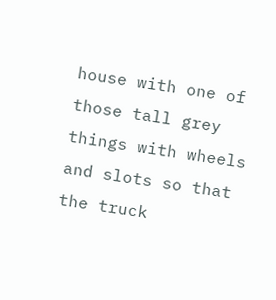house with one of those tall grey things with wheels and slots so that the truck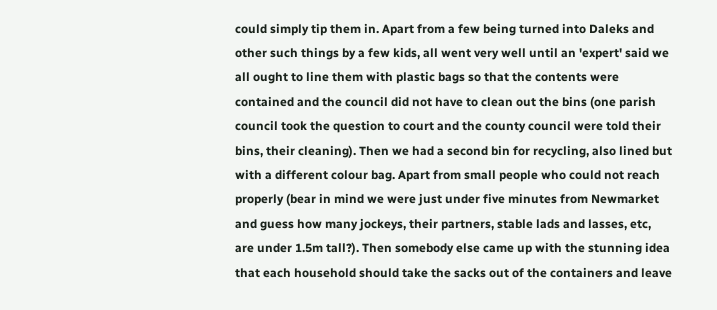could simply tip them in. Apart from a few being turned into Daleks and other such things by a few kids, all went very well until an 'expert' said we all ought to line them with plastic bags so that the contents were contained and the council did not have to clean out the bins (one parish council took the question to court and the county council were told their bins, their cleaning). Then we had a second bin for recycling, also lined but with a different colour bag. Apart from small people who could not reach properly (bear in mind we were just under five minutes from Newmarket and guess how many jockeys, their partners, stable lads and lasses, etc, are under 1.5m tall?). Then somebody else came up with the stunning idea that each household should take the sacks out of the containers and leave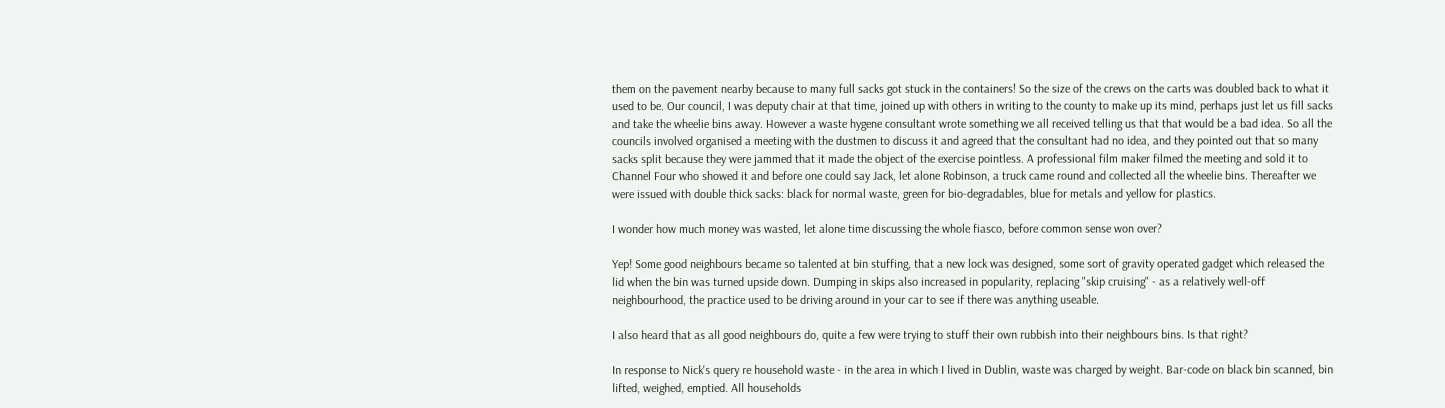them on the pavement nearby because to many full sacks got stuck in the containers! So the size of the crews on the carts was doubled back to what it used to be. Our council, I was deputy chair at that time, joined up with others in writing to the county to make up its mind, perhaps just let us fill sacks and take the wheelie bins away. However a waste hygene consultant wrote something we all received telling us that that would be a bad idea. So all the councils involved organised a meeting with the dustmen to discuss it and agreed that the consultant had no idea, and they pointed out that so many sacks split because they were jammed that it made the object of the exercise pointless. A professional film maker filmed the meeting and sold it to Channel Four who showed it and before one could say Jack, let alone Robinson, a truck came round and collected all the wheelie bins. Thereafter we were issued with double thick sacks: black for normal waste, green for bio-degradables, blue for metals and yellow for plastics.

I wonder how much money was wasted, let alone time discussing the whole fiasco, before common sense won over?

Yep! Some good neighbours became so talented at bin stuffing, that a new lock was designed, some sort of gravity operated gadget which released the lid when the bin was turned upside down. Dumping in skips also increased in popularity, replacing "skip cruising" - as a relatively well-off neighbourhood, the practice used to be driving around in your car to see if there was anything useable.

I also heard that as all good neighbours do, quite a few were trying to stuff their own rubbish into their neighbours bins. Is that right?

In response to Nick's query re household waste - in the area in which I lived in Dublin, waste was charged by weight. Bar-code on black bin scanned, bin lifted, weighed, emptied. All households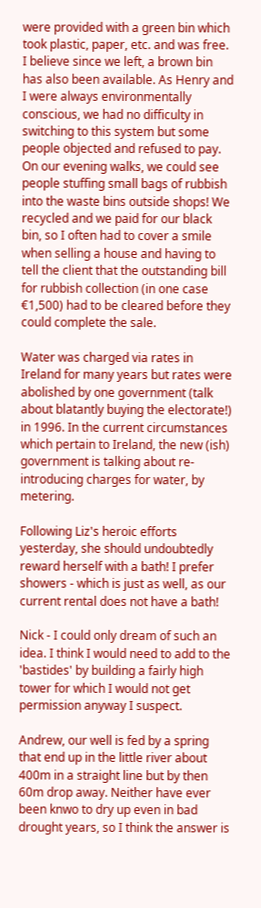were provided with a green bin which took plastic, paper, etc. and was free. I believe since we left, a brown bin has also been available. As Henry and I were always environmentally conscious, we had no difficulty in switching to this system but some people objected and refused to pay. On our evening walks, we could see people stuffing small bags of rubbish into the waste bins outside shops! We recycled and we paid for our black bin, so I often had to cover a smile when selling a house and having to tell the client that the outstanding bill for rubbish collection (in one case €1,500) had to be cleared before they could complete the sale.

Water was charged via rates in Ireland for many years but rates were abolished by one government (talk about blatantly buying the electorate!) in 1996. In the current circumstances which pertain to Ireland, the new (ish) government is talking about re-introducing charges for water, by metering.

Following Liz's heroic efforts yesterday, she should undoubtedly reward herself with a bath! I prefer showers - which is just as well, as our current rental does not have a bath!

Nick - I could only dream of such an idea. I think I would need to add to the 'bastides' by building a fairly high tower for which I would not get permission anyway I suspect.

Andrew, our well is fed by a spring that end up in the little river about 400m in a straight line but by then 60m drop away. Neither have ever been knwo to dry up even in bad drought years, so I think the answer is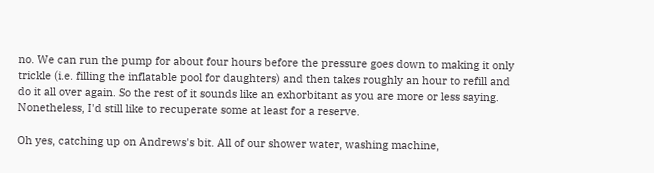no. We can run the pump for about four hours before the pressure goes down to making it only trickle (i.e. filling the inflatable pool for daughters) and then takes roughly an hour to refill and do it all over again. So the rest of it sounds like an exhorbitant as you are more or less saying. Nonetheless, I'd still like to recuperate some at least for a reserve.

Oh yes, catching up on Andrews's bit. All of our shower water, washing machine,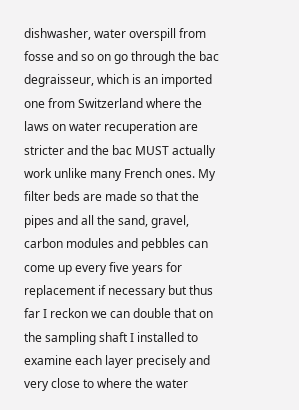dishwasher, water overspill from fosse and so on go through the bac degraisseur, which is an imported one from Switzerland where the laws on water recuperation are stricter and the bac MUST actually work unlike many French ones. My filter beds are made so that the pipes and all the sand, gravel, carbon modules and pebbles can come up every five years for replacement if necessary but thus far I reckon we can double that on the sampling shaft I installed to examine each layer precisely and very close to where the water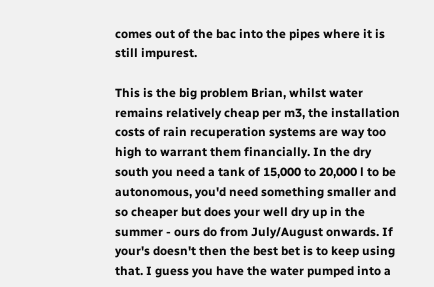comes out of the bac into the pipes where it is still impurest.

This is the big problem Brian, whilst water remains relatively cheap per m3, the installation costs of rain recuperation systems are way too high to warrant them financially. In the dry south you need a tank of 15,000 to 20,000 l to be autonomous, you'd need something smaller and so cheaper but does your well dry up in the summer - ours do from July/August onwards. If your's doesn't then the best bet is to keep using that. I guess you have the water pumped into a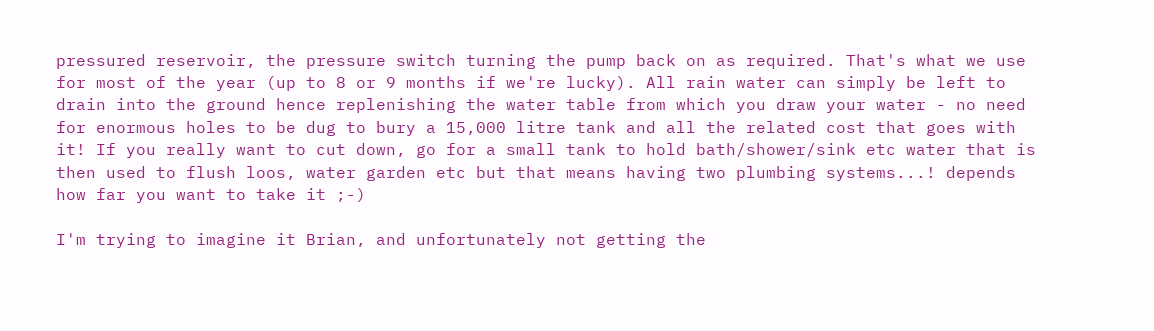pressured reservoir, the pressure switch turning the pump back on as required. That's what we use for most of the year (up to 8 or 9 months if we're lucky). All rain water can simply be left to drain into the ground hence replenishing the water table from which you draw your water - no need for enormous holes to be dug to bury a 15,000 litre tank and all the related cost that goes with it! If you really want to cut down, go for a small tank to hold bath/shower/sink etc water that is then used to flush loos, water garden etc but that means having two plumbing systems...! depends how far you want to take it ;-)

I'm trying to imagine it Brian, and unfortunately not getting the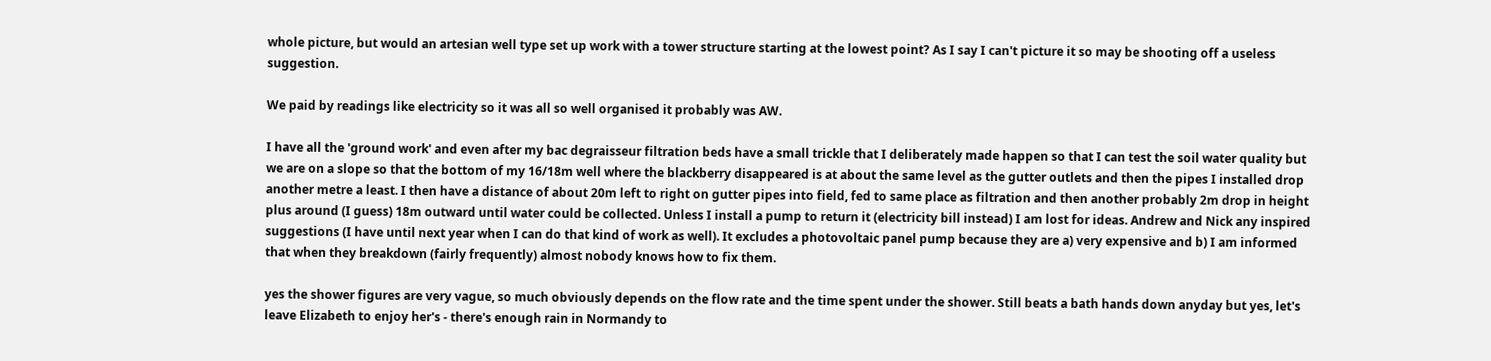whole picture, but would an artesian well type set up work with a tower structure starting at the lowest point? As I say I can't picture it so may be shooting off a useless suggestion.

We paid by readings like electricity so it was all so well organised it probably was AW.

I have all the 'ground work' and even after my bac degraisseur filtration beds have a small trickle that I deliberately made happen so that I can test the soil water quality but we are on a slope so that the bottom of my 16/18m well where the blackberry disappeared is at about the same level as the gutter outlets and then the pipes I installed drop another metre a least. I then have a distance of about 20m left to right on gutter pipes into field, fed to same place as filtration and then another probably 2m drop in height plus around (I guess) 18m outward until water could be collected. Unless I install a pump to return it (electricity bill instead) I am lost for ideas. Andrew and Nick any inspired suggestions (I have until next year when I can do that kind of work as well). It excludes a photovoltaic panel pump because they are a) very expensive and b) I am informed that when they breakdown (fairly frequently) almost nobody knows how to fix them.

yes the shower figures are very vague, so much obviously depends on the flow rate and the time spent under the shower. Still beats a bath hands down anyday but yes, let's leave Elizabeth to enjoy her's - there's enough rain in Normandy to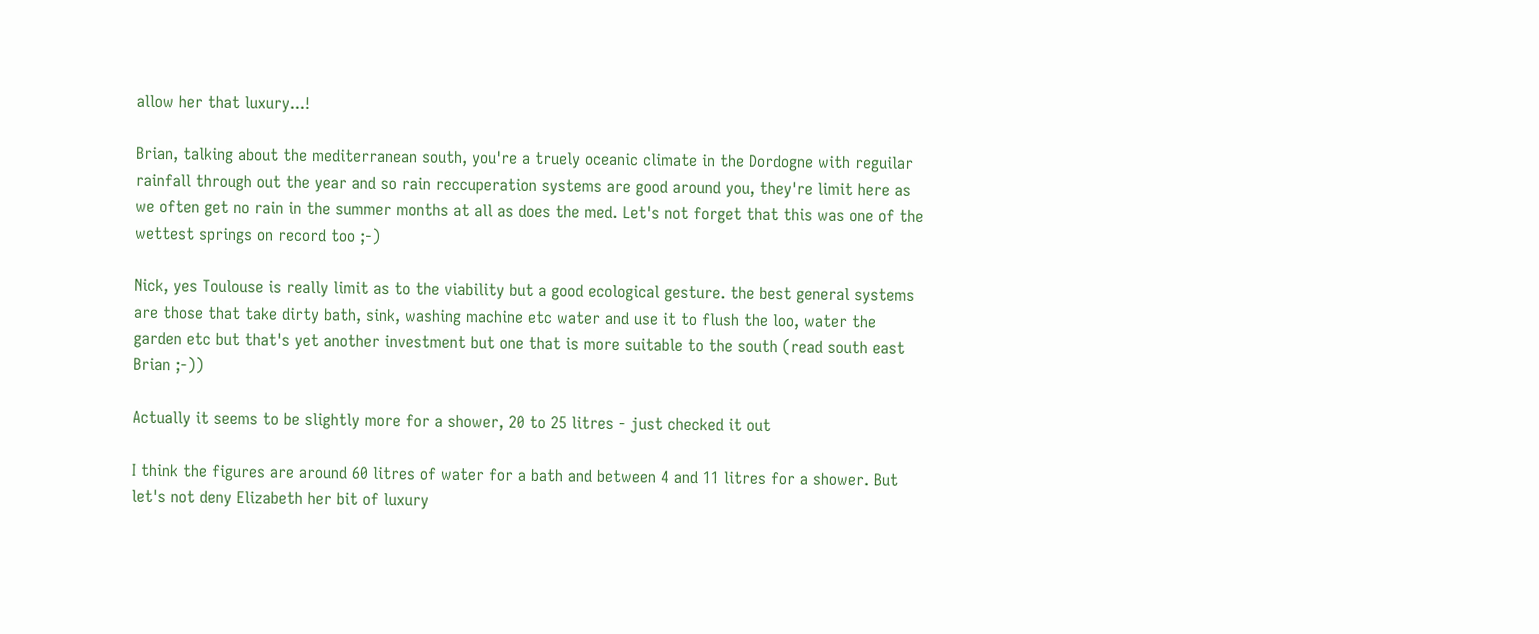allow her that luxury...!

Brian, talking about the mediterranean south, you're a truely oceanic climate in the Dordogne with reguilar rainfall through out the year and so rain reccuperation systems are good around you, they're limit here as we often get no rain in the summer months at all as does the med. Let's not forget that this was one of the wettest springs on record too ;-)

Nick, yes Toulouse is really limit as to the viability but a good ecological gesture. the best general systems are those that take dirty bath, sink, washing machine etc water and use it to flush the loo, water the garden etc but that's yet another investment but one that is more suitable to the south (read south east Brian ;-))

Actually it seems to be slightly more for a shower, 20 to 25 litres - just checked it out

I think the figures are around 60 litres of water for a bath and between 4 and 11 litres for a shower. But let's not deny Elizabeth her bit of luxury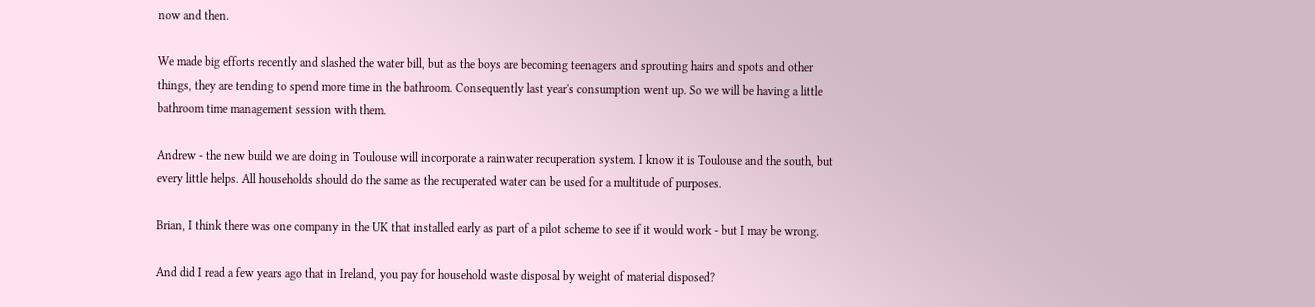now and then.

We made big efforts recently and slashed the water bill, but as the boys are becoming teenagers and sprouting hairs and spots and other things, they are tending to spend more time in the bathroom. Consequently last year's consumption went up. So we will be having a little bathroom time management session with them.

Andrew - the new build we are doing in Toulouse will incorporate a rainwater recuperation system. I know it is Toulouse and the south, but every little helps. All households should do the same as the recuperated water can be used for a multitude of purposes.

Brian, I think there was one company in the UK that installed early as part of a pilot scheme to see if it would work - but I may be wrong.

And did I read a few years ago that in Ireland, you pay for household waste disposal by weight of material disposed?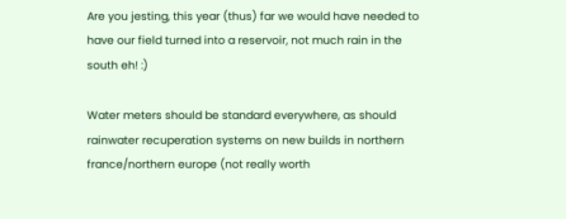Are you jesting, this year (thus) far we would have needed to have our field turned into a reservoir, not much rain in the south eh! :)

Water meters should be standard everywhere, as should rainwater recuperation systems on new builds in northern france/northern europe (not really worth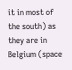it in most of the south) as they are in Belgium (space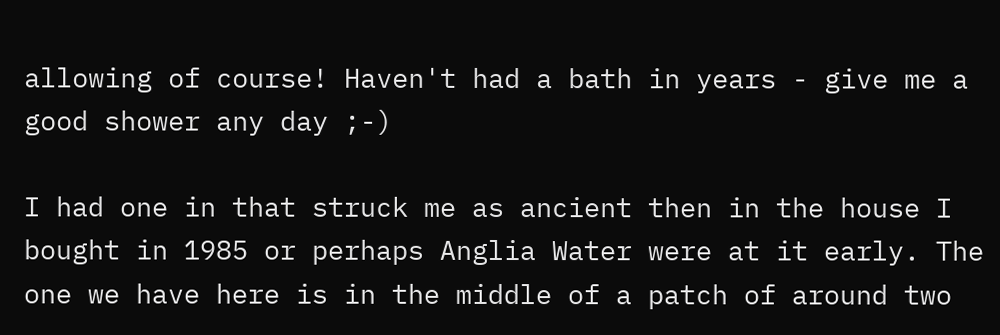allowing of course! Haven't had a bath in years - give me a good shower any day ;-)

I had one in that struck me as ancient then in the house I bought in 1985 or perhaps Anglia Water were at it early. The one we have here is in the middle of a patch of around two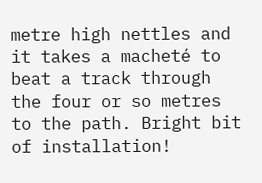metre high nettles and it takes a macheté to beat a track through the four or so metres to the path. Bright bit of installation!